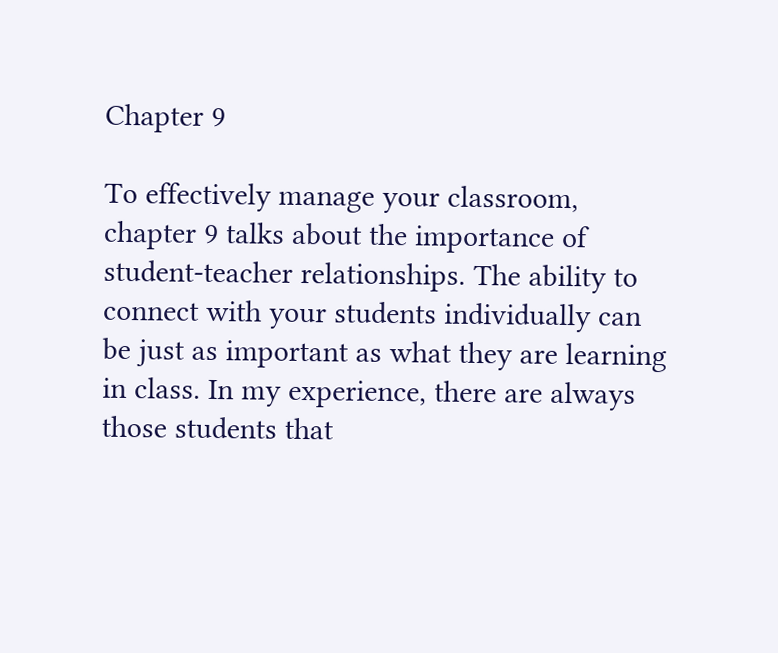Chapter 9

To effectively manage your classroom, chapter 9 talks about the importance of student-teacher relationships. The ability to connect with your students individually can be just as important as what they are learning in class. In my experience, there are always those students that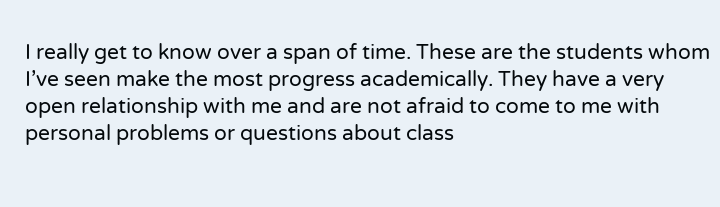I really get to know over a span of time. These are the students whom I’ve seen make the most progress academically. They have a very open relationship with me and are not afraid to come to me with personal problems or questions about class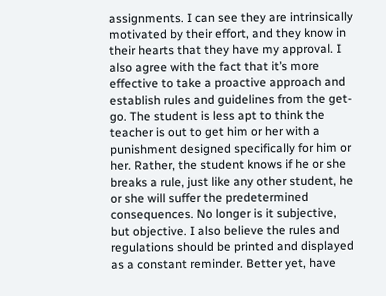assignments. I can see they are intrinsically motivated by their effort, and they know in their hearts that they have my approval. I also agree with the fact that it’s more effective to take a proactive approach and establish rules and guidelines from the get-go. The student is less apt to think the teacher is out to get him or her with a punishment designed specifically for him or her. Rather, the student knows if he or she breaks a rule, just like any other student, he or she will suffer the predetermined consequences. No longer is it subjective, but objective. I also believe the rules and regulations should be printed and displayed as a constant reminder. Better yet, have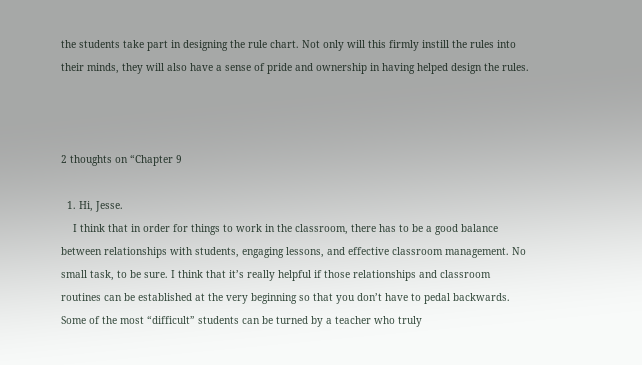the students take part in designing the rule chart. Not only will this firmly instill the rules into their minds, they will also have a sense of pride and ownership in having helped design the rules.



2 thoughts on “Chapter 9

  1. Hi, Jesse.
    I think that in order for things to work in the classroom, there has to be a good balance between relationships with students, engaging lessons, and effective classroom management. No small task, to be sure. I think that it’s really helpful if those relationships and classroom routines can be established at the very beginning so that you don’t have to pedal backwards. Some of the most “difficult” students can be turned by a teacher who truly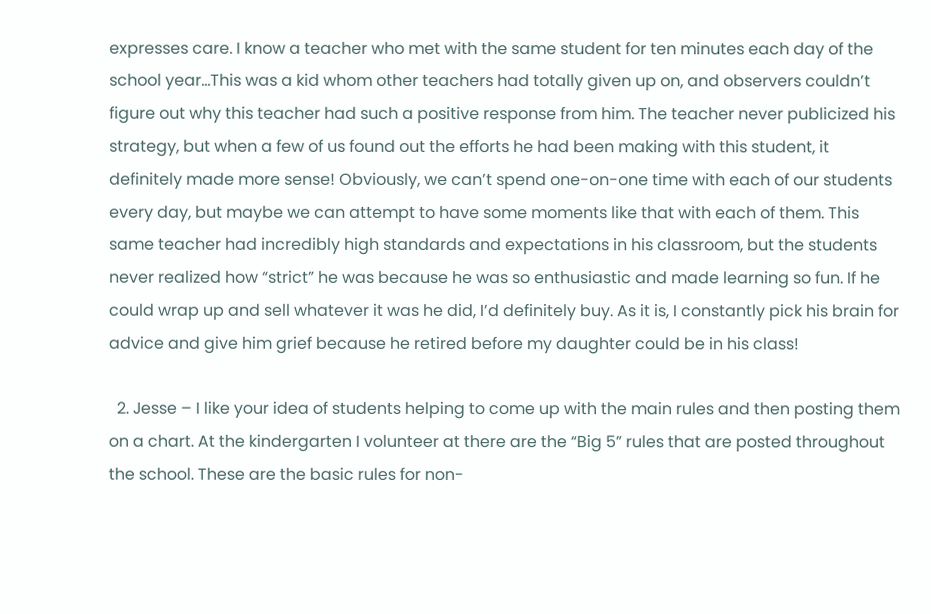expresses care. I know a teacher who met with the same student for ten minutes each day of the school year…This was a kid whom other teachers had totally given up on, and observers couldn’t figure out why this teacher had such a positive response from him. The teacher never publicized his strategy, but when a few of us found out the efforts he had been making with this student, it definitely made more sense! Obviously, we can’t spend one-on-one time with each of our students every day, but maybe we can attempt to have some moments like that with each of them. This same teacher had incredibly high standards and expectations in his classroom, but the students never realized how “strict” he was because he was so enthusiastic and made learning so fun. If he could wrap up and sell whatever it was he did, I’d definitely buy. As it is, I constantly pick his brain for advice and give him grief because he retired before my daughter could be in his class!

  2. Jesse – I like your idea of students helping to come up with the main rules and then posting them on a chart. At the kindergarten I volunteer at there are the “Big 5” rules that are posted throughout the school. These are the basic rules for non-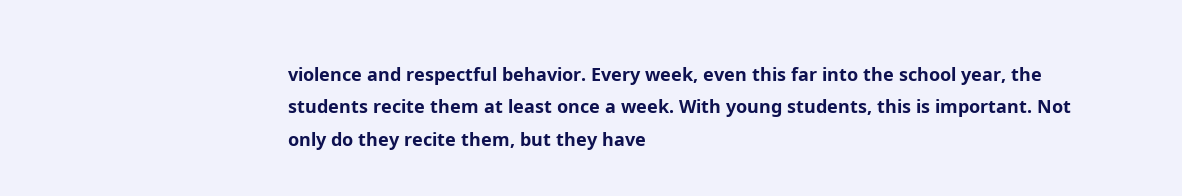violence and respectful behavior. Every week, even this far into the school year, the students recite them at least once a week. With young students, this is important. Not only do they recite them, but they have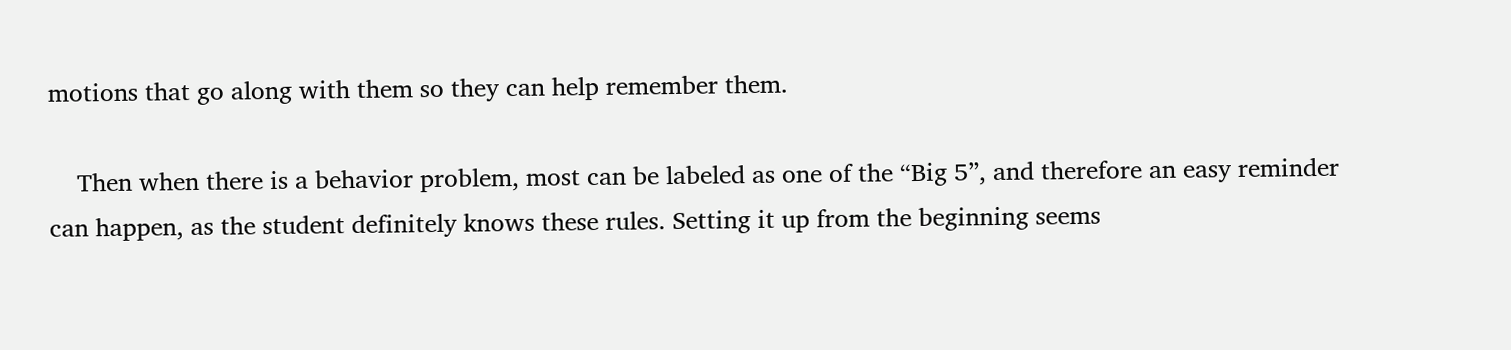motions that go along with them so they can help remember them.

    Then when there is a behavior problem, most can be labeled as one of the “Big 5”, and therefore an easy reminder can happen, as the student definitely knows these rules. Setting it up from the beginning seems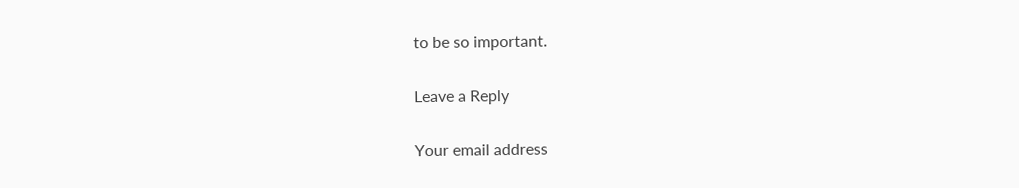to be so important.

Leave a Reply

Your email address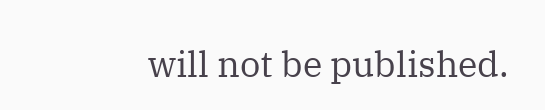will not be published.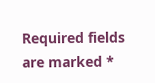Required fields are marked *